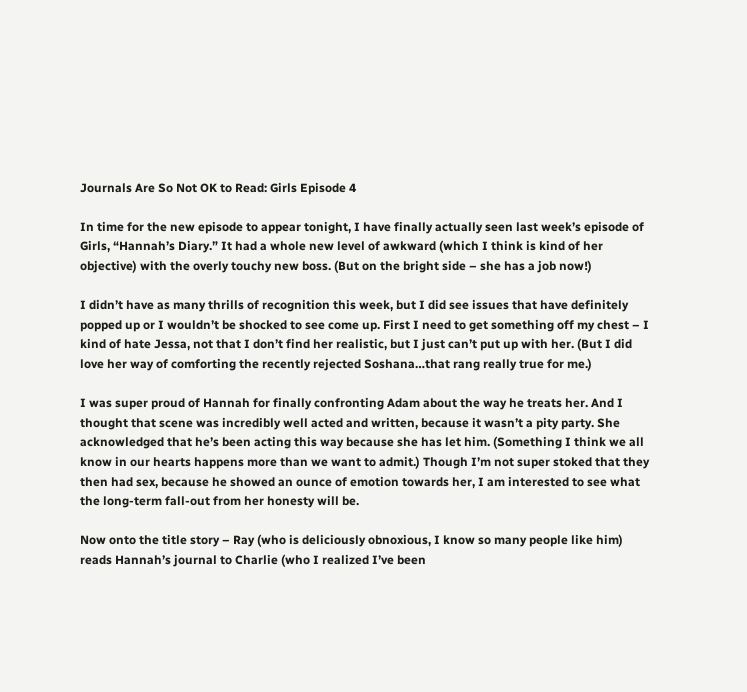Journals Are So Not OK to Read: Girls Episode 4

In time for the new episode to appear tonight, I have finally actually seen last week’s episode of Girls, “Hannah’s Diary.” It had a whole new level of awkward (which I think is kind of her objective) with the overly touchy new boss. (But on the bright side – she has a job now!)

I didn’t have as many thrills of recognition this week, but I did see issues that have definitely popped up or I wouldn’t be shocked to see come up. First I need to get something off my chest – I kind of hate Jessa, not that I don’t find her realistic, but I just can’t put up with her. (But I did love her way of comforting the recently rejected Soshana…that rang really true for me.)

I was super proud of Hannah for finally confronting Adam about the way he treats her. And I thought that scene was incredibly well acted and written, because it wasn’t a pity party. She acknowledged that he’s been acting this way because she has let him. (Something I think we all know in our hearts happens more than we want to admit.) Though I’m not super stoked that they then had sex, because he showed an ounce of emotion towards her, I am interested to see what the long-term fall-out from her honesty will be.

Now onto the title story – Ray (who is deliciously obnoxious, I know so many people like him) reads Hannah’s journal to Charlie (who I realized I’ve been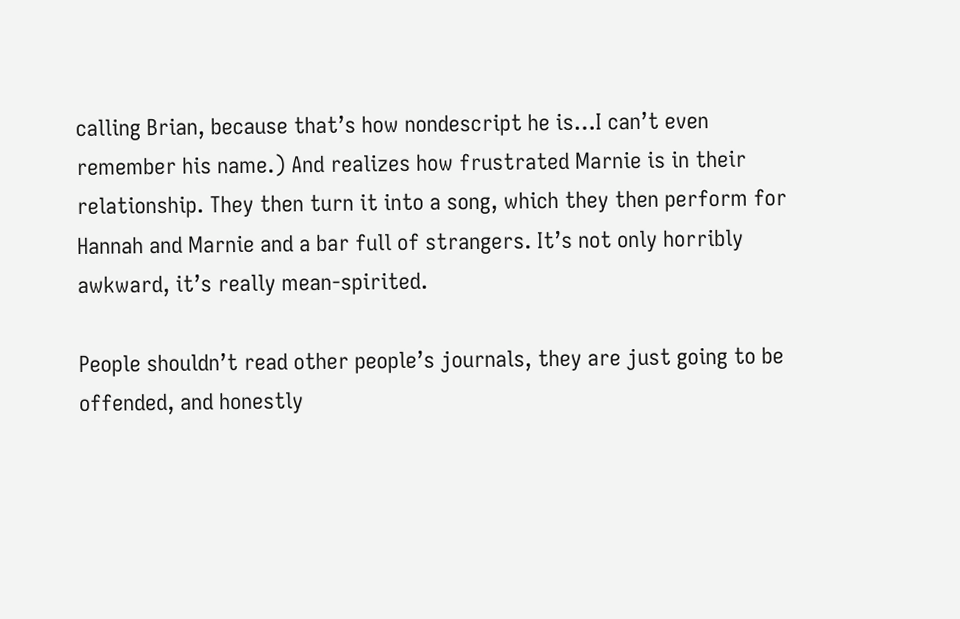calling Brian, because that’s how nondescript he is…I can’t even remember his name.) And realizes how frustrated Marnie is in their relationship. They then turn it into a song, which they then perform for Hannah and Marnie and a bar full of strangers. It’s not only horribly awkward, it’s really mean-spirited.

People shouldn’t read other people’s journals, they are just going to be offended, and honestly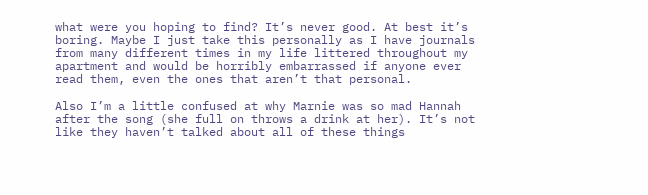what were you hoping to find? It’s never good. At best it’s boring. Maybe I just take this personally as I have journals from many different times in my life littered throughout my apartment and would be horribly embarrassed if anyone ever read them, even the ones that aren’t that personal.

Also I’m a little confused at why Marnie was so mad Hannah after the song (she full on throws a drink at her). It’s not like they haven’t talked about all of these things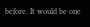before. It would be one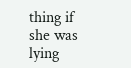thing if she was lying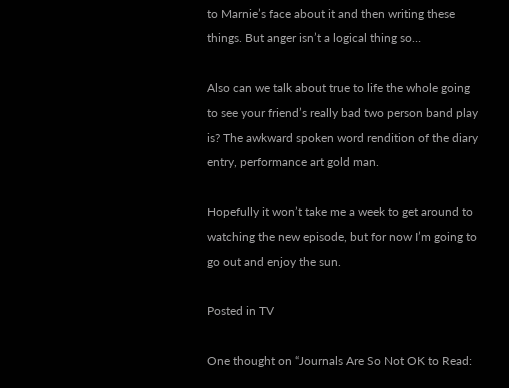to Marnie’s face about it and then writing these things. But anger isn’t a logical thing so…

Also can we talk about true to life the whole going to see your friend’s really bad two person band play is? The awkward spoken word rendition of the diary entry, performance art gold man.

Hopefully it won’t take me a week to get around to watching the new episode, but for now I’m going to go out and enjoy the sun.

Posted in TV

One thought on “Journals Are So Not OK to Read: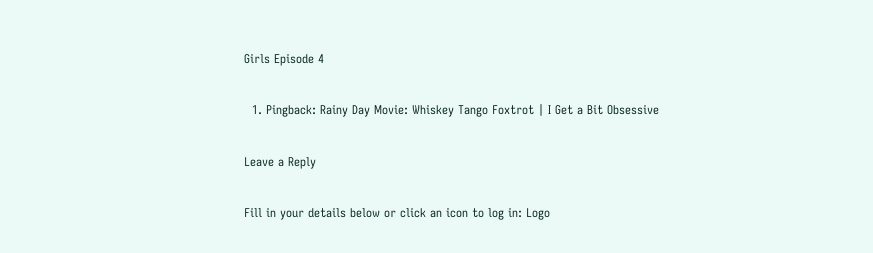Girls Episode 4

  1. Pingback: Rainy Day Movie: Whiskey Tango Foxtrot | I Get a Bit Obsessive

Leave a Reply

Fill in your details below or click an icon to log in: Logo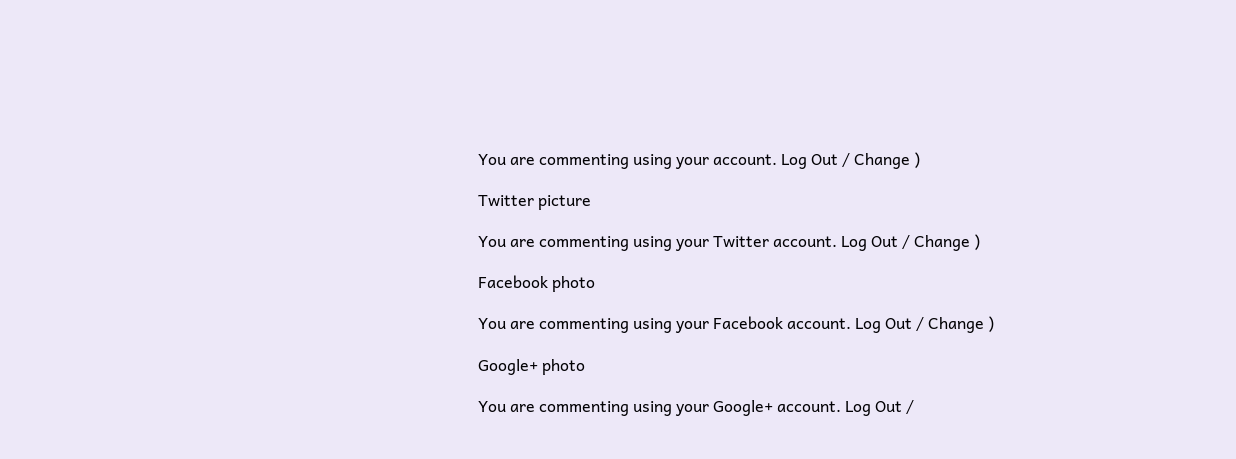You are commenting using your account. Log Out / Change )

Twitter picture

You are commenting using your Twitter account. Log Out / Change )

Facebook photo

You are commenting using your Facebook account. Log Out / Change )

Google+ photo

You are commenting using your Google+ account. Log Out /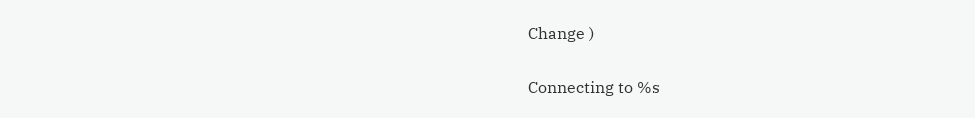Change )

Connecting to %s